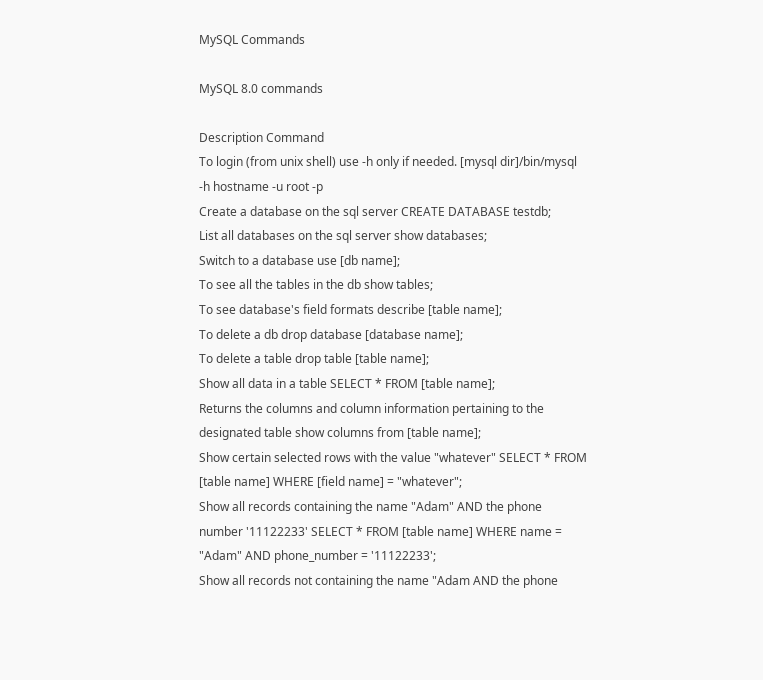MySQL Commands

MySQL 8.0 commands

Description Command
To login (from unix shell) use -h only if needed. [mysql dir]/bin/mysql -h hostname -u root -p
Create a database on the sql server CREATE DATABASE testdb;
List all databases on the sql server show databases;
Switch to a database use [db name];
To see all the tables in the db show tables;
To see database's field formats describe [table name];
To delete a db drop database [database name];
To delete a table drop table [table name];
Show all data in a table SELECT * FROM [table name];
Returns the columns and column information pertaining to the designated table show columns from [table name];
Show certain selected rows with the value "whatever" SELECT * FROM [table name] WHERE [field name] = "whatever";
Show all records containing the name "Adam" AND the phone number '11122233' SELECT * FROM [table name] WHERE name = "Adam" AND phone_number = '11122233';
Show all records not containing the name "Adam AND the phone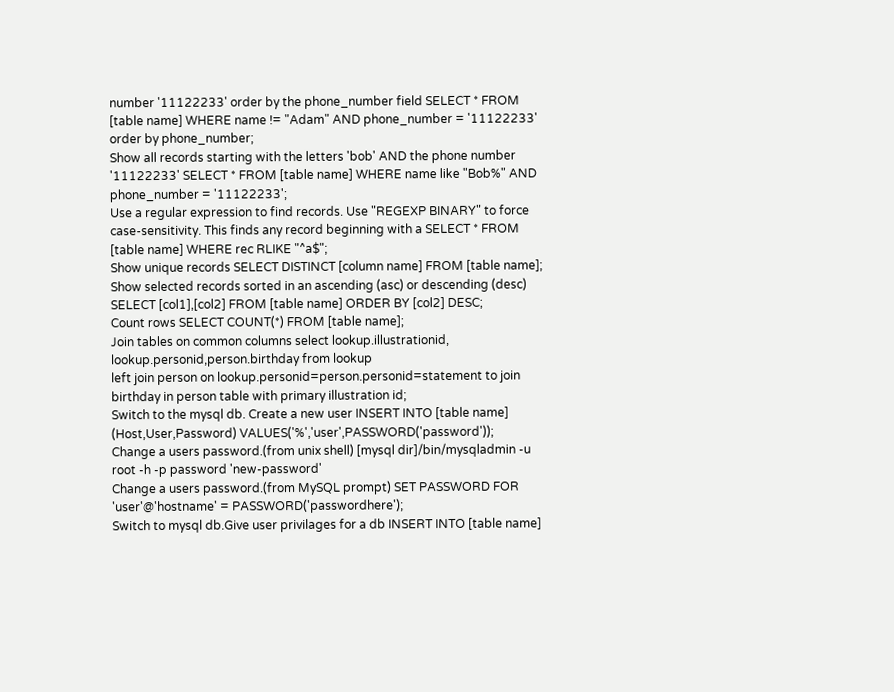number '11122233' order by the phone_number field SELECT * FROM [table name] WHERE name != "Adam" AND phone_number = '11122233' order by phone_number;
Show all records starting with the letters 'bob' AND the phone number '11122233' SELECT * FROM [table name] WHERE name like "Bob%" AND phone_number = '11122233';
Use a regular expression to find records. Use "REGEXP BINARY" to force case-sensitivity. This finds any record beginning with a SELECT * FROM [table name] WHERE rec RLIKE "^a$";
Show unique records SELECT DISTINCT [column name] FROM [table name];
Show selected records sorted in an ascending (asc) or descending (desc) SELECT [col1],[col2] FROM [table name] ORDER BY [col2] DESC;
Count rows SELECT COUNT(*) FROM [table name];
Join tables on common columns select lookup.illustrationid, lookup.personid,person.birthday from lookup
left join person on lookup.personid=person.personid=statement to join birthday in person table with primary illustration id;
Switch to the mysql db. Create a new user INSERT INTO [table name] (Host,User,Password) VALUES('%','user',PASSWORD('password'));
Change a users password.(from unix shell) [mysql dir]/bin/mysqladmin -u root -h -p password 'new-password'
Change a users password.(from MySQL prompt) SET PASSWORD FOR 'user'@'hostname' = PASSWORD('passwordhere');
Switch to mysql db.Give user privilages for a db INSERT INTO [table name]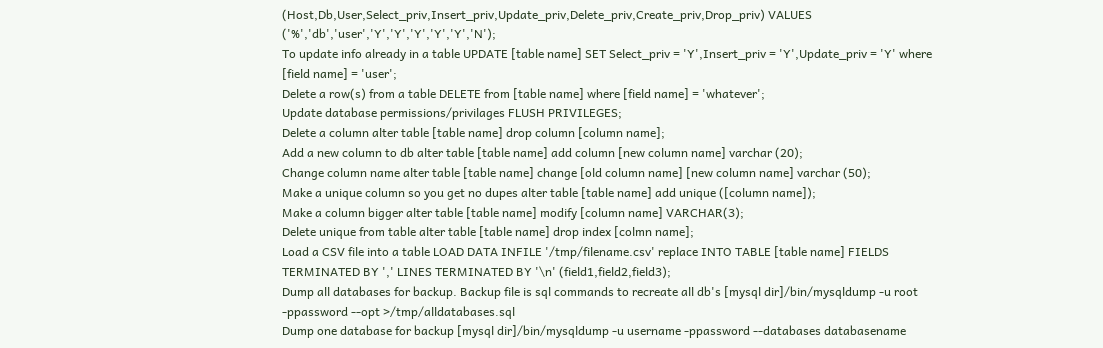(Host,Db,User,Select_priv,Insert_priv,Update_priv,Delete_priv,Create_priv,Drop_priv) VALUES ('%','db','user','Y','Y','Y','Y','Y','N');
To update info already in a table UPDATE [table name] SET Select_priv = 'Y',Insert_priv = 'Y',Update_priv = 'Y' where [field name] = 'user';
Delete a row(s) from a table DELETE from [table name] where [field name] = 'whatever';
Update database permissions/privilages FLUSH PRIVILEGES;
Delete a column alter table [table name] drop column [column name];
Add a new column to db alter table [table name] add column [new column name] varchar (20);
Change column name alter table [table name] change [old column name] [new column name] varchar (50);
Make a unique column so you get no dupes alter table [table name] add unique ([column name]);
Make a column bigger alter table [table name] modify [column name] VARCHAR(3);
Delete unique from table alter table [table name] drop index [colmn name];
Load a CSV file into a table LOAD DATA INFILE '/tmp/filename.csv' replace INTO TABLE [table name] FIELDS TERMINATED BY ',' LINES TERMINATED BY '\n' (field1,field2,field3);
Dump all databases for backup. Backup file is sql commands to recreate all db's [mysql dir]/bin/mysqldump -u root -ppassword --opt >/tmp/alldatabases.sql
Dump one database for backup [mysql dir]/bin/mysqldump -u username -ppassword --databases databasename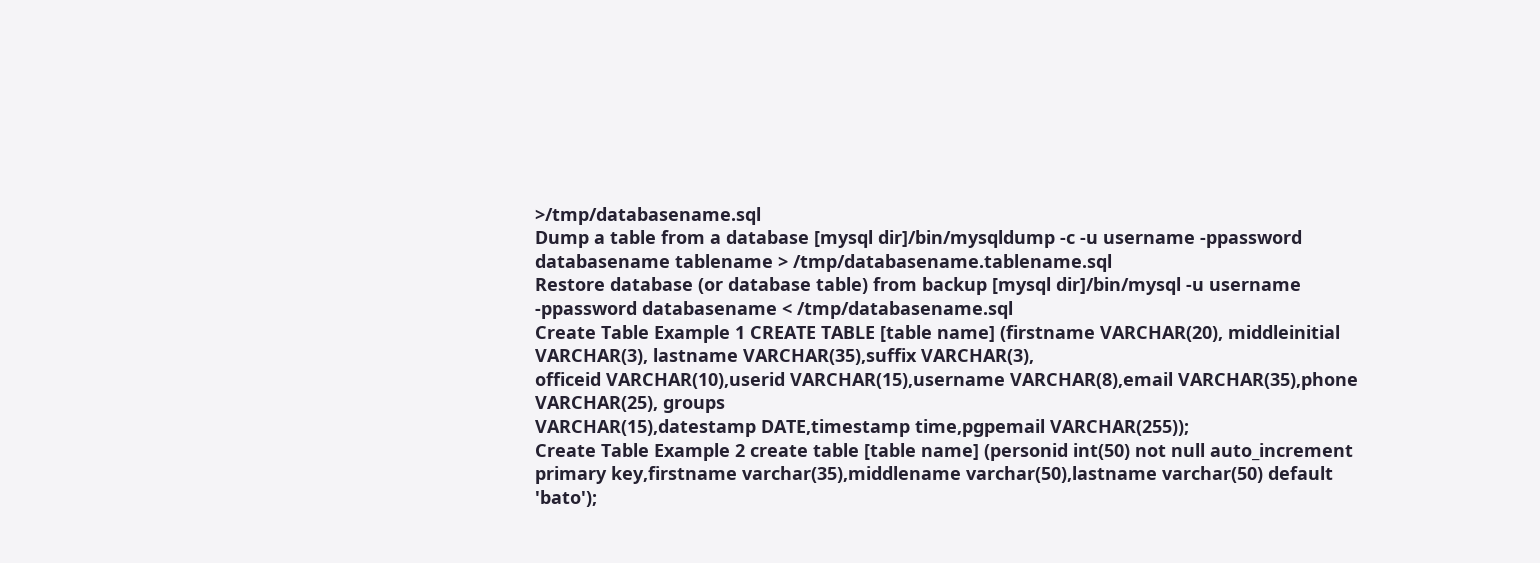>/tmp/databasename.sql
Dump a table from a database [mysql dir]/bin/mysqldump -c -u username -ppassword databasename tablename > /tmp/databasename.tablename.sql
Restore database (or database table) from backup [mysql dir]/bin/mysql -u username -ppassword databasename < /tmp/databasename.sql
Create Table Example 1 CREATE TABLE [table name] (firstname VARCHAR(20), middleinitial VARCHAR(3), lastname VARCHAR(35),suffix VARCHAR(3),
officeid VARCHAR(10),userid VARCHAR(15),username VARCHAR(8),email VARCHAR(35),phone VARCHAR(25), groups
VARCHAR(15),datestamp DATE,timestamp time,pgpemail VARCHAR(255));
Create Table Example 2 create table [table name] (personid int(50) not null auto_increment primary key,firstname varchar(35),middlename varchar(50),lastname varchar(50) default 'bato');